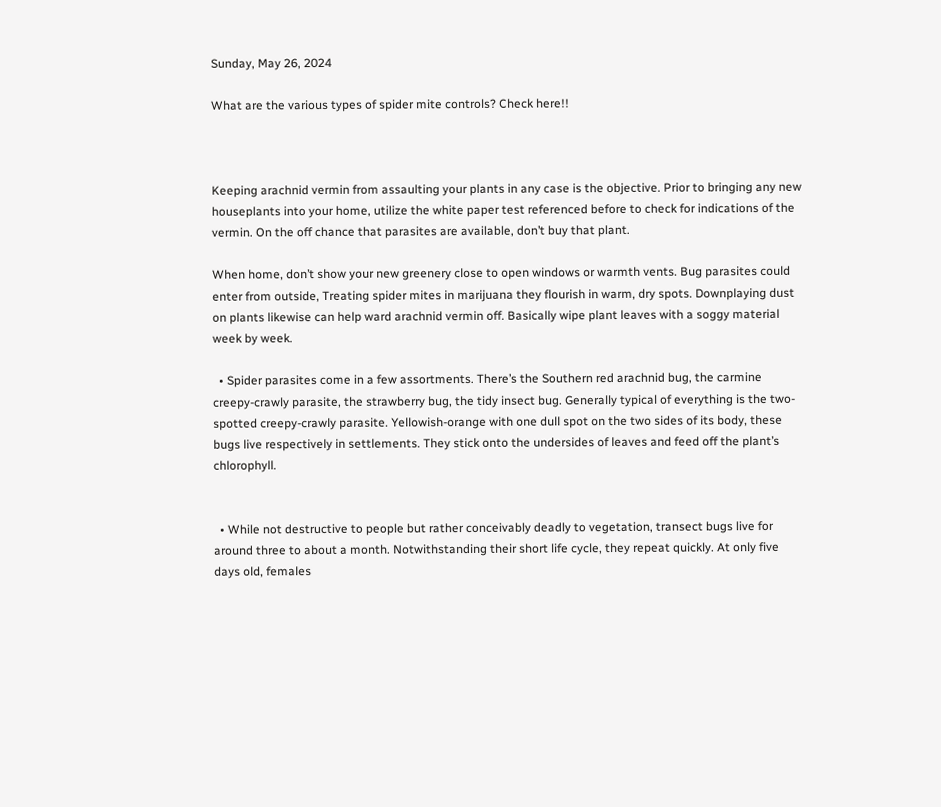Sunday, May 26, 2024

What are the various types of spider mite controls? Check here!!



Keeping arachnid vermin from assaulting your plants in any case is the objective. Prior to bringing any new houseplants into your home, utilize the white paper test referenced before to check for indications of the vermin. On the off chance that parasites are available, don’t buy that plant.

When home, don’t show your new greenery close to open windows or warmth vents. Bug parasites could enter from outside, Treating spider mites in marijuana they flourish in warm, dry spots. Downplaying dust on plants likewise can help ward arachnid vermin off. Basically wipe plant leaves with a soggy material week by week.

  • Spider parasites come in a few assortments. There’s the Southern red arachnid bug, the carmine creepy-crawly parasite, the strawberry bug, the tidy insect bug. Generally typical of everything is the two-spotted creepy-crawly parasite. Yellowish-orange with one dull spot on the two sides of its body, these bugs live respectively in settlements. They stick onto the undersides of leaves and feed off the plant’s chlorophyll.


  • While not destructive to people but rather conceivably deadly to vegetation, transect bugs live for around three to about a month. Notwithstanding their short life cycle, they repeat quickly. At only five days old, females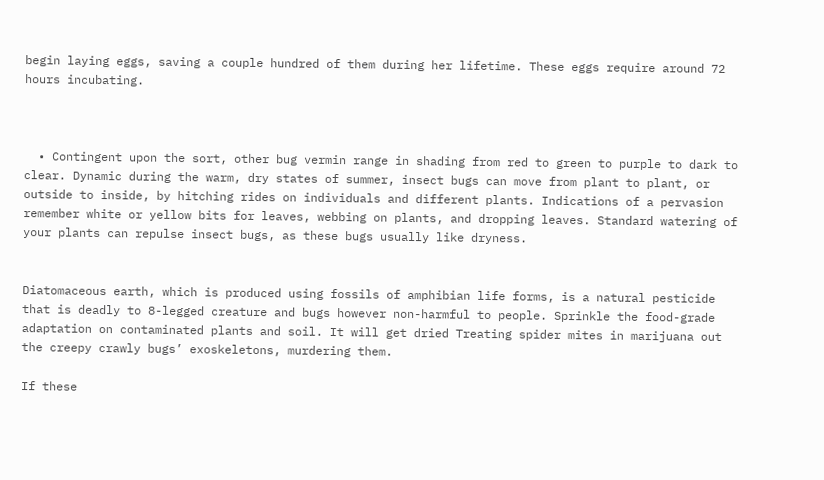begin laying eggs, saving a couple hundred of them during her lifetime. These eggs require around 72 hours incubating.



  • Contingent upon the sort, other bug vermin range in shading from red to green to purple to dark to clear. Dynamic during the warm, dry states of summer, insect bugs can move from plant to plant, or outside to inside, by hitching rides on individuals and different plants. Indications of a pervasion remember white or yellow bits for leaves, webbing on plants, and dropping leaves. Standard watering of your plants can repulse insect bugs, as these bugs usually like dryness.


Diatomaceous earth, which is produced using fossils of amphibian life forms, is a natural pesticide that is deadly to 8-legged creature and bugs however non-harmful to people. Sprinkle the food-grade adaptation on contaminated plants and soil. It will get dried Treating spider mites in marijuana out the creepy crawly bugs’ exoskeletons, murdering them.

If these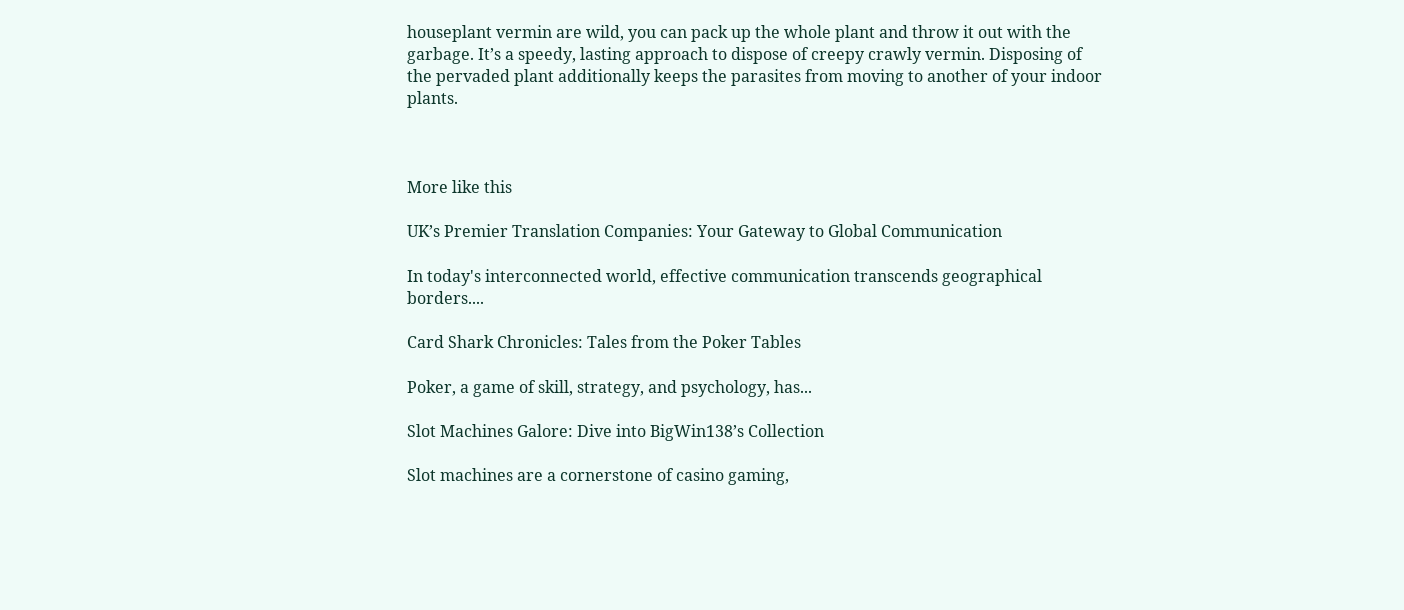houseplant vermin are wild, you can pack up the whole plant and throw it out with the garbage. It’s a speedy, lasting approach to dispose of creepy crawly vermin. Disposing of the pervaded plant additionally keeps the parasites from moving to another of your indoor plants.



More like this

UK’s Premier Translation Companies: Your Gateway to Global Communication

In today's interconnected world, effective communication transcends geographical borders....

Card Shark Chronicles: Tales from the Poker Tables

Poker, a game of skill, strategy, and psychology, has...

Slot Machines Galore: Dive into BigWin138’s Collection

Slot machines are a cornerstone of casino gaming,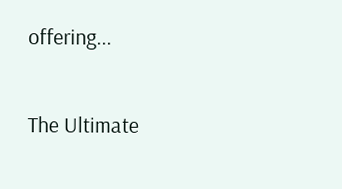offering...

The Ultimate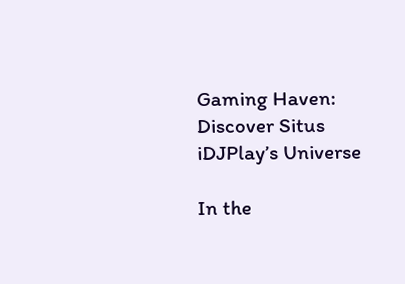Gaming Haven: Discover Situs iDJPlay’s Universe

In the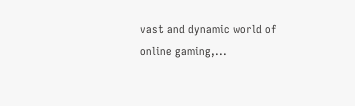vast and dynamic world of online gaming,...